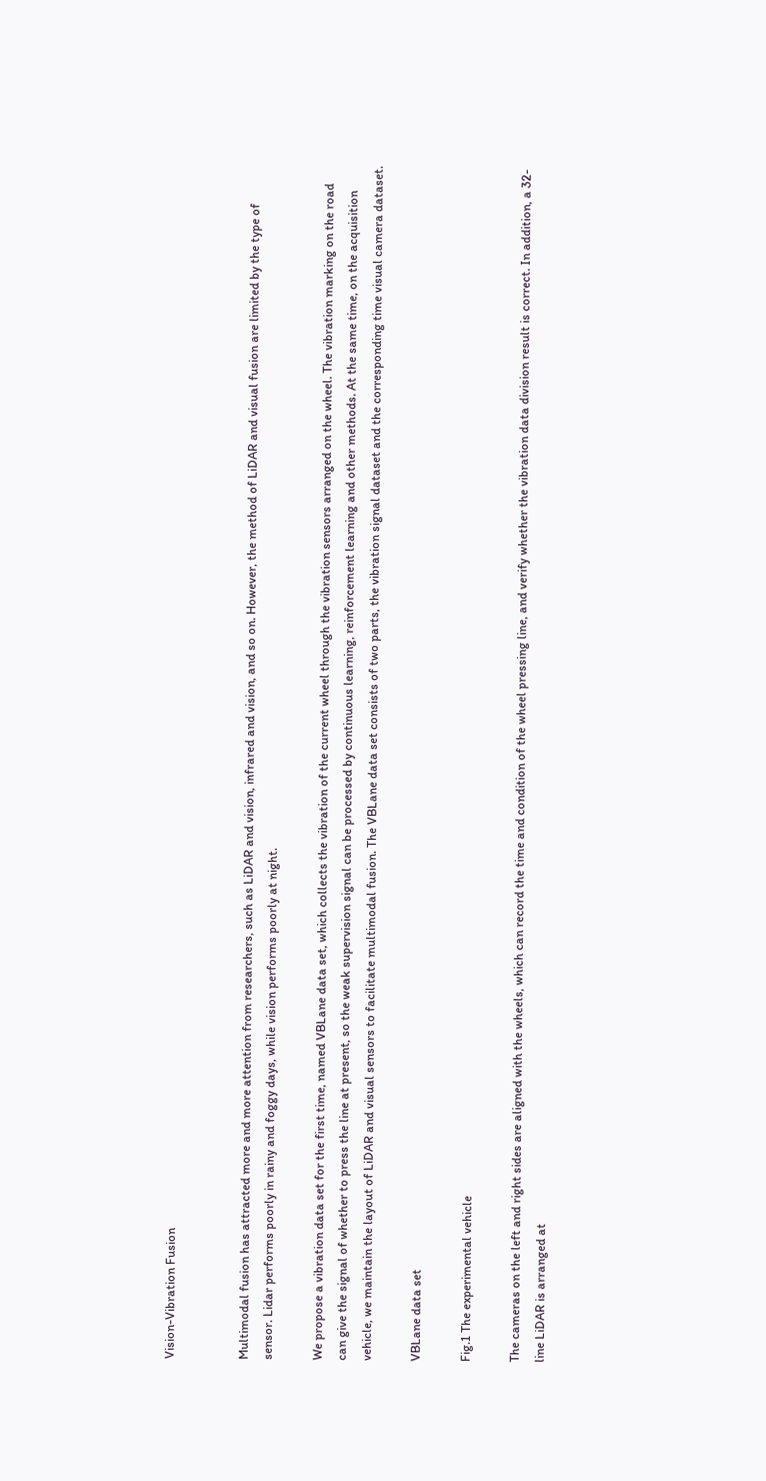Vision-Vibration Fusion


Multimodal fusion has attracted more and more attention from researchers, such as LiDAR and vision, infrared and vision, and so on. However, the method of LiDAR and visual fusion are limited by the type of sensor. Lidar performs poorly in rainy and foggy days, while vision performs poorly at night.

We propose a vibration data set for the first time, named VBLane data set, which collects the vibration of the current wheel through the vibration sensors arranged on the wheel. The vibration marking on the road can give the signal of whether to press the line at present, so the weak supervision signal can be processed by continuous learning, reinforcement learning and other methods. At the same time, on the acquisition vehicle, we maintain the layout of LiDAR and visual sensors to facilitate multimodal fusion. The VBLane data set consists of two parts, the vibration signal dataset and the corresponding time visual camera dataset.

VBLane data set

Fig.1 The experimental vehicle

The cameras on the left and right sides are aligned with the wheels, which can record the time and condition of the wheel pressing line, and verify whether the vibration data division result is correct. In addition, a 32-line LiDAR is arranged at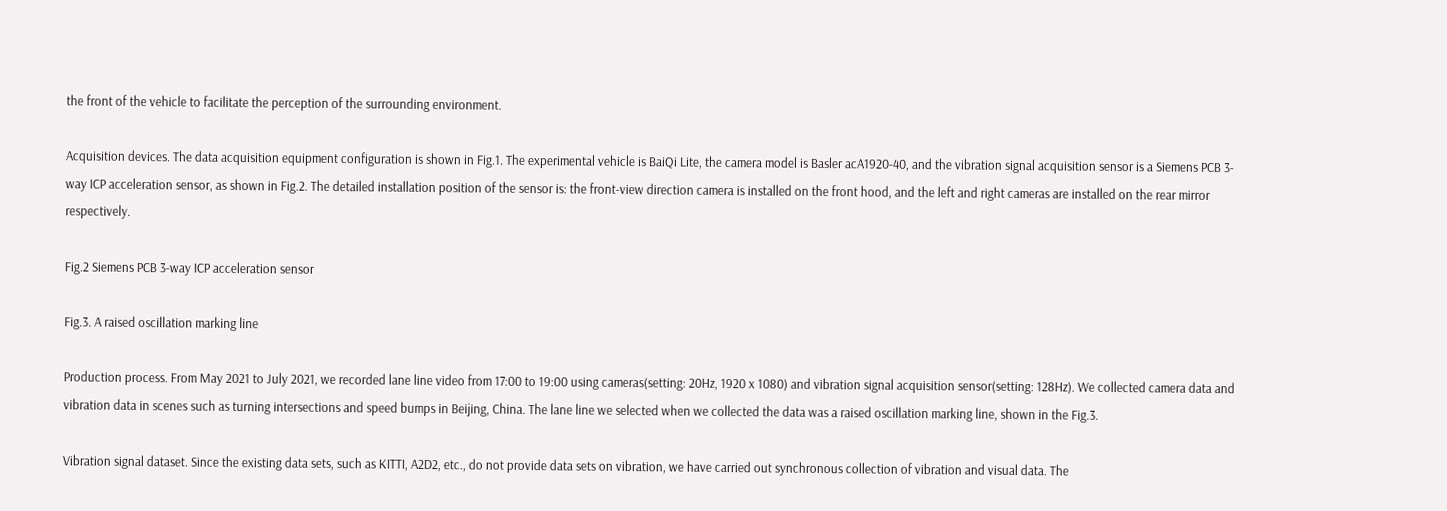the front of the vehicle to facilitate the perception of the surrounding environment.

Acquisition devices. The data acquisition equipment configuration is shown in Fig.1. The experimental vehicle is BaiQi Lite, the camera model is Basler acA1920-40, and the vibration signal acquisition sensor is a Siemens PCB 3-way ICP acceleration sensor, as shown in Fig.2. The detailed installation position of the sensor is: the front-view direction camera is installed on the front hood, and the left and right cameras are installed on the rear mirror respectively.

Fig.2 Siemens PCB 3-way ICP acceleration sensor

Fig.3. A raised oscillation marking line

Production process. From May 2021 to July 2021, we recorded lane line video from 17:00 to 19:00 using cameras(setting: 20Hz, 1920 x 1080) and vibration signal acquisition sensor(setting: 128Hz). We collected camera data and vibration data in scenes such as turning intersections and speed bumps in Beijing, China. The lane line we selected when we collected the data was a raised oscillation marking line, shown in the Fig.3.

Vibration signal dataset. Since the existing data sets, such as KITTI, A2D2, etc., do not provide data sets on vibration, we have carried out synchronous collection of vibration and visual data. The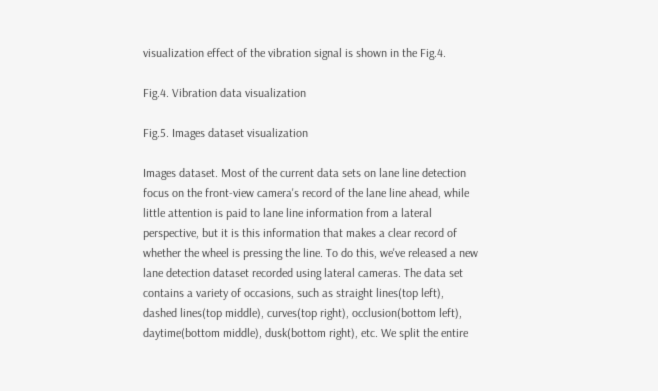visualization effect of the vibration signal is shown in the Fig.4.

Fig.4. Vibration data visualization

Fig.5. Images dataset visualization

Images dataset. Most of the current data sets on lane line detection focus on the front-view camera's record of the lane line ahead, while little attention is paid to lane line information from a lateral perspective, but it is this information that makes a clear record of whether the wheel is pressing the line. To do this, we've released a new lane detection dataset recorded using lateral cameras. The data set contains a variety of occasions, such as straight lines(top left), dashed lines(top middle), curves(top right), occlusion(bottom left), daytime(bottom middle), dusk(bottom right), etc. We split the entire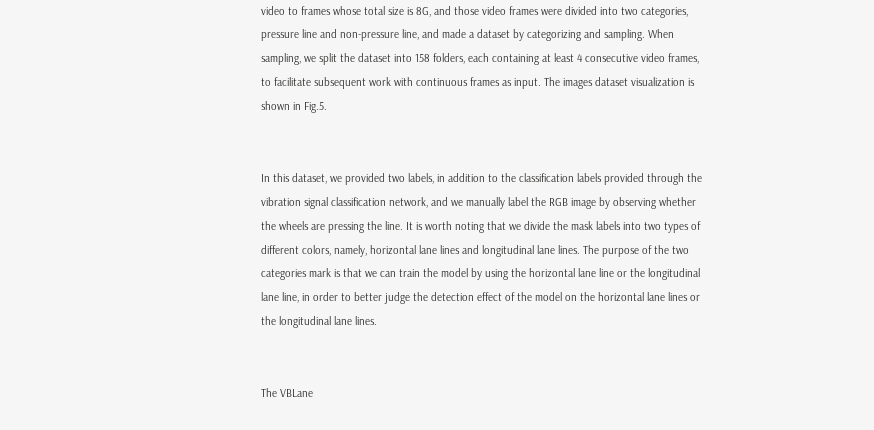video to frames whose total size is 8G, and those video frames were divided into two categories, pressure line and non-pressure line, and made a dataset by categorizing and sampling. When sampling, we split the dataset into 158 folders, each containing at least 4 consecutive video frames, to facilitate subsequent work with continuous frames as input. The images dataset visualization is shown in Fig.5.


In this dataset, we provided two labels, in addition to the classification labels provided through the vibration signal classification network, and we manually label the RGB image by observing whether the wheels are pressing the line. It is worth noting that we divide the mask labels into two types of different colors, namely, horizontal lane lines and longitudinal lane lines. The purpose of the two categories mark is that we can train the model by using the horizontal lane line or the longitudinal lane line, in order to better judge the detection effect of the model on the horizontal lane lines or the longitudinal lane lines.


The VBLane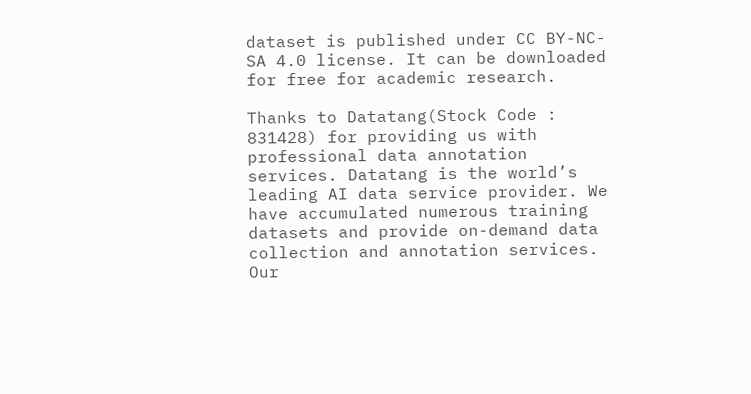dataset is published under CC BY-NC-SA 4.0 license. It can be downloaded for free for academic research.

Thanks to Datatang(Stock Code : 831428) for providing us with professional data annotation services. Datatang is the world’s leading AI data service provider. We have accumulated numerous training datasets and provide on-demand data collection and annotation services. Our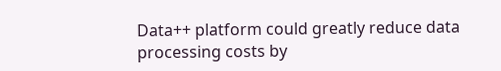Data++ platform could greatly reduce data processing costs by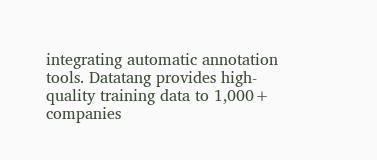integrating automatic annotation tools. Datatang provides high-quality training data to 1,000+ companies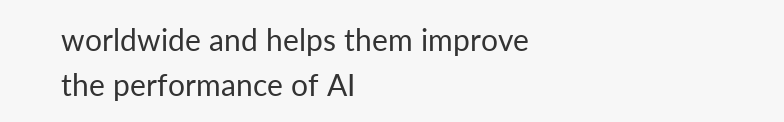worldwide and helps them improve the performance of AI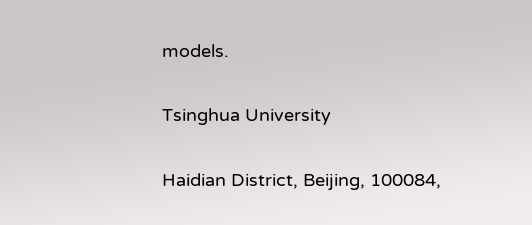models.

Tsinghua University

Haidian District, Beijing, 100084,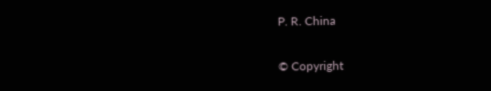P. R. China

© Copyright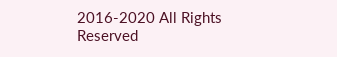2016-2020 All Rights Reserved